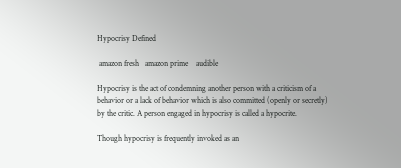Hypocrisy Defined

 amazon fresh   amazon prime    audible

Hypocrisy is the act of condemning another person with a criticism of a behavior or a lack of behavior which is also committed (openly or secretly) by the critic. A person engaged in hypocrisy is called a hypocrite.

Though hypocrisy is frequently invoked as an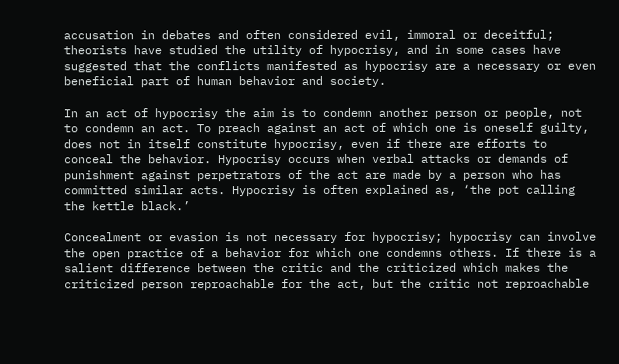accusation in debates and often considered evil, immoral or deceitful; theorists have studied the utility of hypocrisy, and in some cases have suggested that the conflicts manifested as hypocrisy are a necessary or even beneficial part of human behavior and society.

In an act of hypocrisy the aim is to condemn another person or people, not to condemn an act. To preach against an act of which one is oneself guilty, does not in itself constitute hypocrisy, even if there are efforts to conceal the behavior. Hypocrisy occurs when verbal attacks or demands of punishment against perpetrators of the act are made by a person who has committed similar acts. Hypocrisy is often explained as, ‘the pot calling the kettle black.’

Concealment or evasion is not necessary for hypocrisy; hypocrisy can involve the open practice of a behavior for which one condemns others. If there is a salient difference between the critic and the criticized which makes the criticized person reproachable for the act, but the critic not reproachable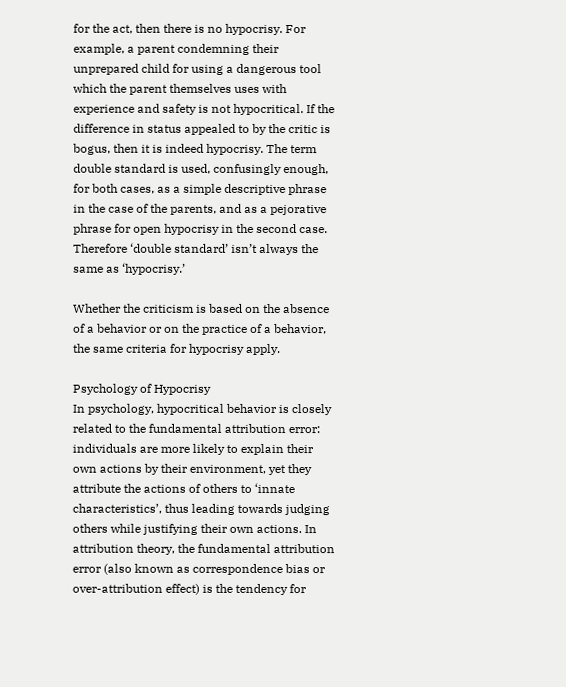for the act, then there is no hypocrisy. For example, a parent condemning their unprepared child for using a dangerous tool which the parent themselves uses with experience and safety is not hypocritical. If the difference in status appealed to by the critic is bogus, then it is indeed hypocrisy. The term double standard is used, confusingly enough, for both cases, as a simple descriptive phrase in the case of the parents, and as a pejorative phrase for open hypocrisy in the second case. Therefore ‘double standard’ isn’t always the same as ‘hypocrisy.’

Whether the criticism is based on the absence of a behavior or on the practice of a behavior, the same criteria for hypocrisy apply.

Psychology of Hypocrisy
In psychology, hypocritical behavior is closely related to the fundamental attribution error: individuals are more likely to explain their own actions by their environment, yet they attribute the actions of others to ‘innate characteristics’, thus leading towards judging others while justifying their own actions. In attribution theory, the fundamental attribution error (also known as correspondence bias or over-attribution effect) is the tendency for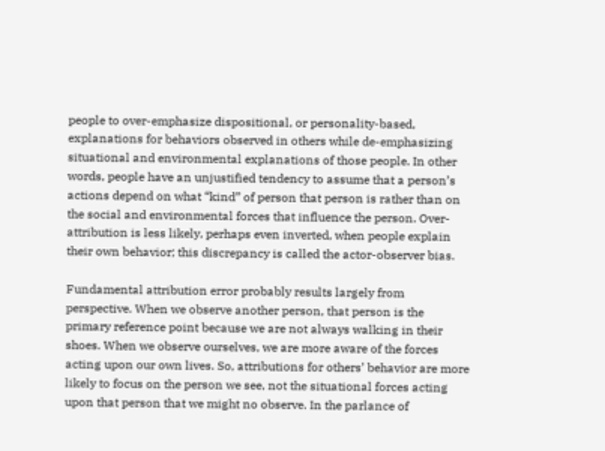people to over-emphasize dispositional, or personality-based, explanations for behaviors observed in others while de-emphasizing situational and environmental explanations of those people. In other words, people have an unjustified tendency to assume that a person’s actions depend on what “kind” of person that person is rather than on the social and environmental forces that influence the person. Over-attribution is less likely, perhaps even inverted, when people explain their own behavior; this discrepancy is called the actor-observer bias.

Fundamental attribution error probably results largely from perspective. When we observe another person, that person is the primary reference point because we are not always walking in their shoes. When we observe ourselves, we are more aware of the forces acting upon our own lives. So, attributions for others’ behavior are more likely to focus on the person we see, not the situational forces acting upon that person that we might no observe. In the parlance of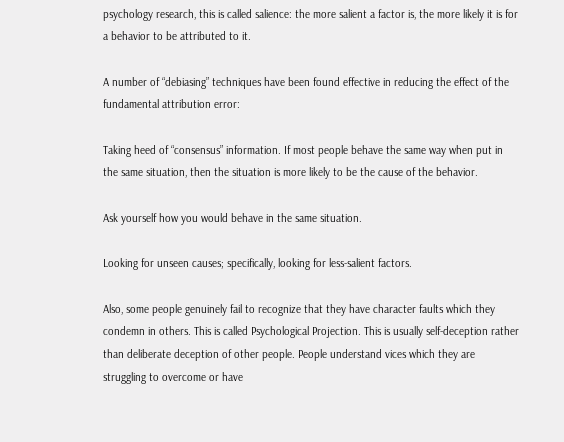psychology research, this is called salience: the more salient a factor is, the more likely it is for a behavior to be attributed to it.

A number of “debiasing” techniques have been found effective in reducing the effect of the fundamental attribution error:

Taking heed of “consensus” information. If most people behave the same way when put in the same situation, then the situation is more likely to be the cause of the behavior.

Ask yourself how you would behave in the same situation.

Looking for unseen causes; specifically, looking for less-salient factors.

Also, some people genuinely fail to recognize that they have character faults which they condemn in others. This is called Psychological Projection. This is usually self-deception rather than deliberate deception of other people. People understand vices which they are struggling to overcome or have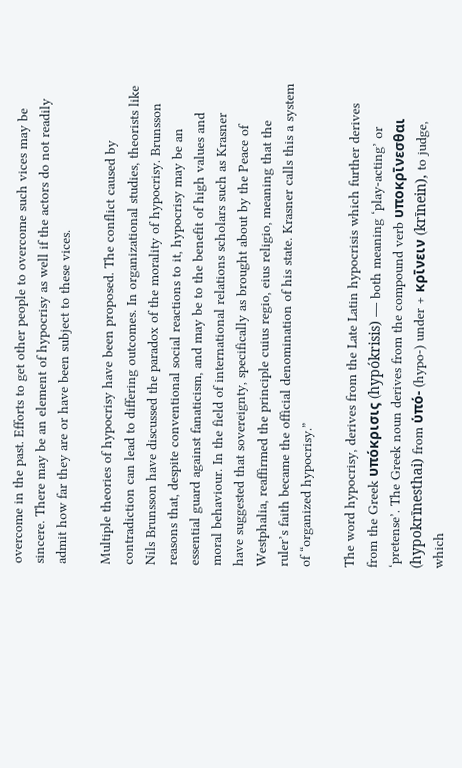overcome in the past. Efforts to get other people to overcome such vices may be sincere. There may be an element of hypocrisy as well if the actors do not readily admit how far they are or have been subject to these vices.

Multiple theories of hypocrisy have been proposed. The conflict caused by contradiction can lead to differing outcomes. In organizational studies, theorists like Nils Brunsson have discussed the paradox of the morality of hypocrisy. Brunsson reasons that, despite conventional social reactions to it, hypocrisy may be an essential guard against fanaticism, and may be to the benefit of high values and moral behaviour. In the field of international relations scholars such as Krasner have suggested that sovereignty, specifically as brought about by the Peace of Westphalia, reaffirmed the principle cuius regio, eius religio, meaning that the ruler’s faith became the official denomination of his state. Krasner calls this a system of “organized hypocrisy.”

The word hypocrisy, derives from the Late Latin hypocrisis which further derives from the Greek υπόκρισις (hypókrisis) — both meaning ‘play-acting’ or ‘pretense’. The Greek noun derives from the compound verb υποκρῑνεσθαι (hypokrīnesthai) from ὑπό- (hypo-) under + κρῑνειν (krīnein), to judge, which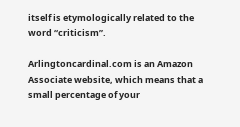itself is etymologically related to the word “criticism”.

Arlingtoncardinal.com is an Amazon Associate website, which means that a small percentage of your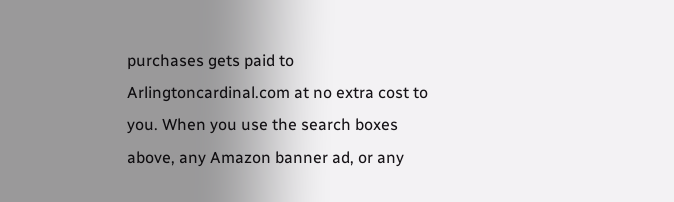purchases gets paid to Arlingtoncardinal.com at no extra cost to you. When you use the search boxes above, any Amazon banner ad, or any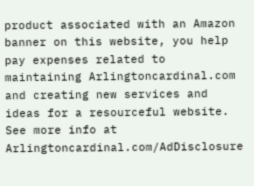product associated with an Amazon banner on this website, you help pay expenses related to maintaining Arlingtoncardinal.com and creating new services and ideas for a resourceful website. See more info at Arlingtoncardinal.com/AdDisclosure